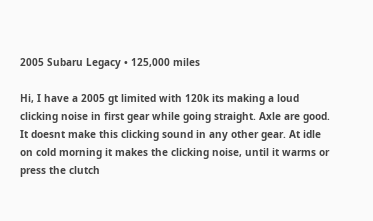2005 Subaru Legacy • 125,000 miles

Hi, I have a 2005 gt limited with 120k its making a loud clicking noise in first gear while going straight. Axle are good. It doesnt make this clicking sound in any other gear. At idle on cold morning it makes the clicking noise, until it warms or press the clutch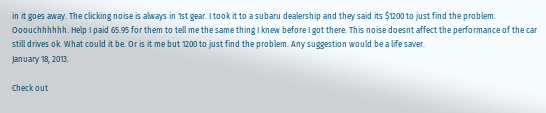in it goes away. The clicking noise is always in 1st gear. I took it to a subaru dealership and they said its $1200 to just find the problem. Ooouchhhhhh. Help I paid 65.95 for them to tell me the same thing I knew before I got there. This noise doesnt affect the performance of the car still drives ok. What could it be. Or is it me but 1200 to just find the problem. Any suggestion would be a life saver.
January 18, 2013.

Check out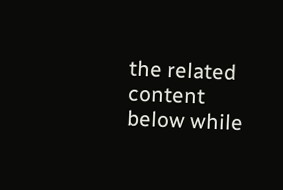the related content below while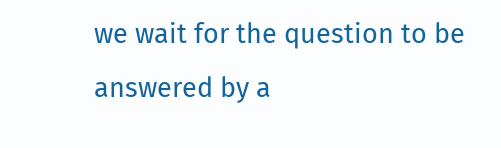we wait for the question to be answered by a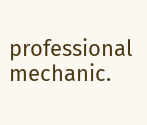professional mechanic.